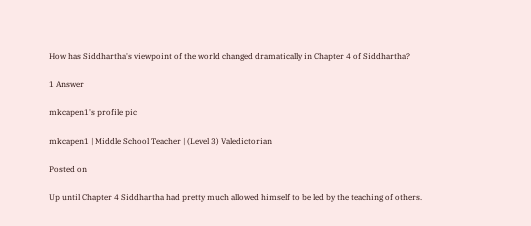How has Siddhartha's viewpoint of the world changed dramatically in Chapter 4 of Siddhartha?

1 Answer

mkcapen1's profile pic

mkcapen1 | Middle School Teacher | (Level 3) Valedictorian

Posted on

Up until Chapter 4 Siddhartha had pretty much allowed himself to be led by the teaching of others.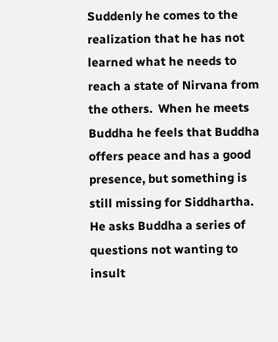Suddenly he comes to the realization that he has not learned what he needs to reach a state of Nirvana from the others.  When he meets Buddha he feels that Buddha offers peace and has a good presence, but something is still missing for Siddhartha.  He asks Buddha a series of questions not wanting to insult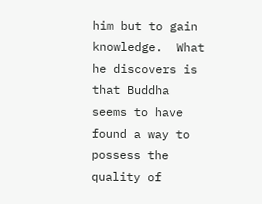him but to gain knowledge.  What he discovers is that Buddha seems to have found a way to possess the quality of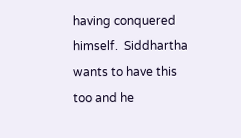having conquered himself.  Siddhartha wants to have this too and he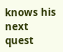knows his next quest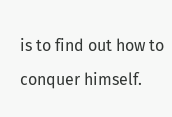is to find out how to conquer himself.